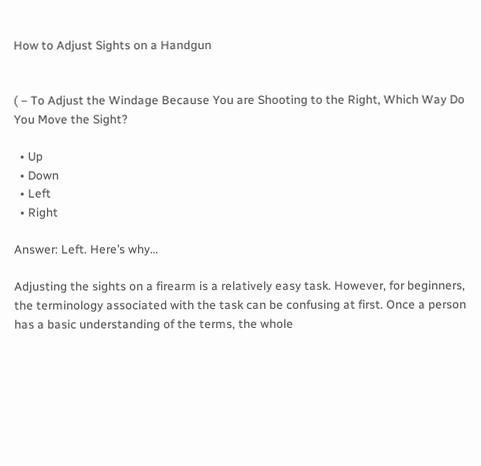How to Adjust Sights on a Handgun


( – To Adjust the Windage Because You are Shooting to the Right, Which Way Do You Move the Sight?

  • Up
  • Down
  • Left
  • Right

Answer: Left. Here’s why…

Adjusting the sights on a firearm is a relatively easy task. However, for beginners, the terminology associated with the task can be confusing at first. Once a person has a basic understanding of the terms, the whole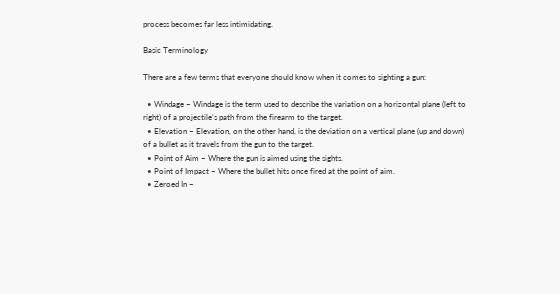process becomes far less intimidating.

Basic Terminology

There are a few terms that everyone should know when it comes to sighting a gun:

  • Windage – Windage is the term used to describe the variation on a horizontal plane (left to right) of a projectile’s path from the firearm to the target.
  • Elevation – Elevation, on the other hand, is the deviation on a vertical plane (up and down) of a bullet as it travels from the gun to the target.
  • Point of Aim – Where the gun is aimed using the sights.
  • Point of Impact – Where the bullet hits once fired at the point of aim.
  • Zeroed In –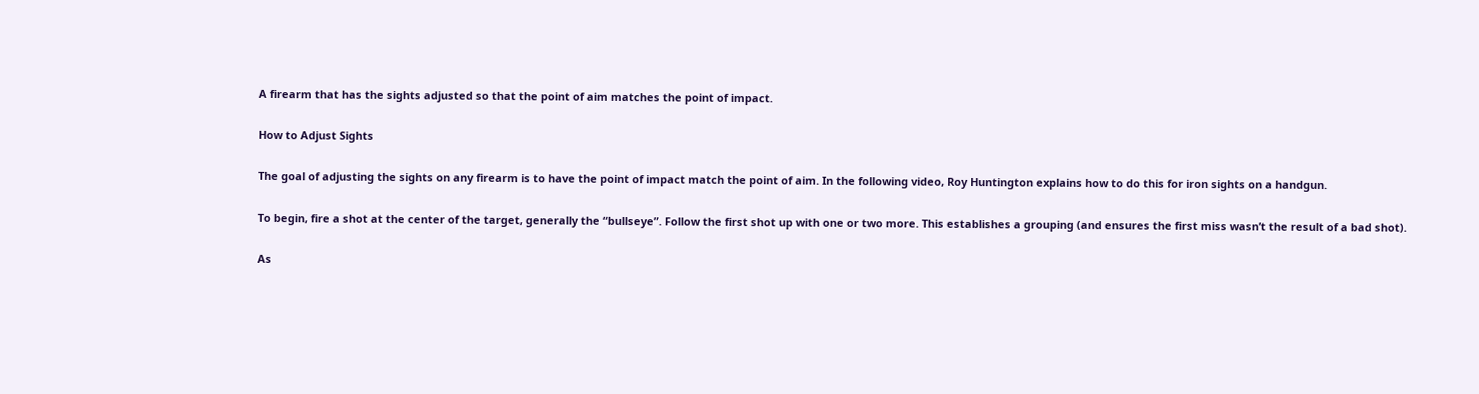A firearm that has the sights adjusted so that the point of aim matches the point of impact.

How to Adjust Sights

The goal of adjusting the sights on any firearm is to have the point of impact match the point of aim. In the following video, Roy Huntington explains how to do this for iron sights on a handgun.

To begin, fire a shot at the center of the target, generally the “bullseye”. Follow the first shot up with one or two more. This establishes a grouping (and ensures the first miss wasn’t the result of a bad shot).

As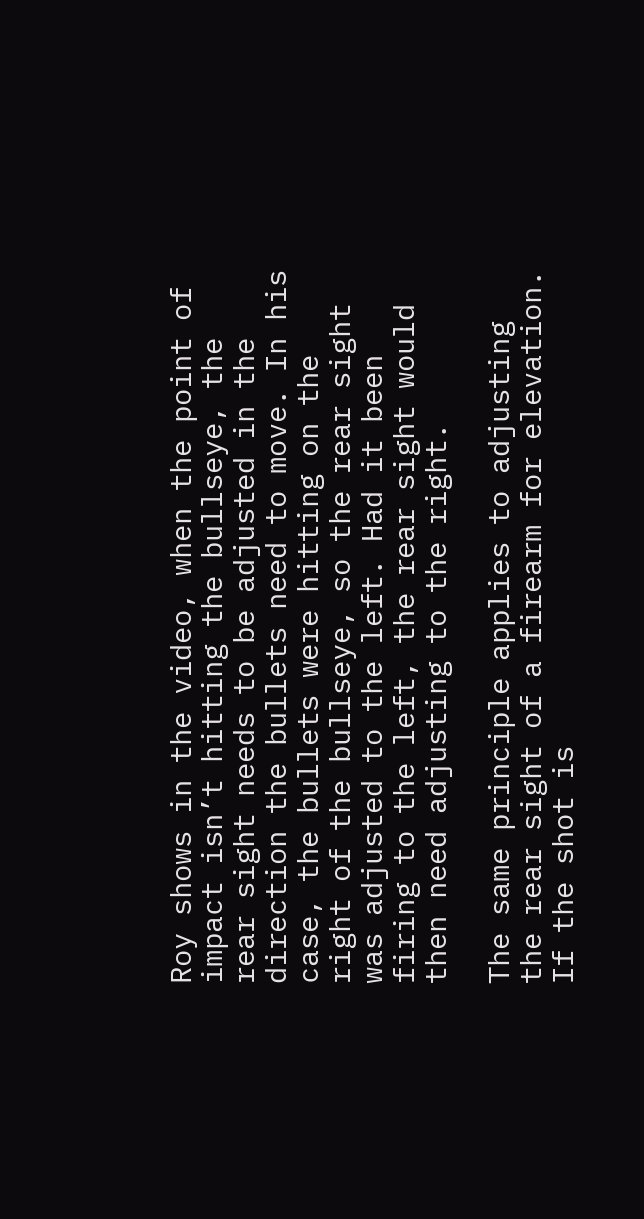Roy shows in the video, when the point of impact isn’t hitting the bullseye, the rear sight needs to be adjusted in the direction the bullets need to move. In his case, the bullets were hitting on the right of the bullseye, so the rear sight was adjusted to the left. Had it been firing to the left, the rear sight would then need adjusting to the right.

The same principle applies to adjusting the rear sight of a firearm for elevation. If the shot is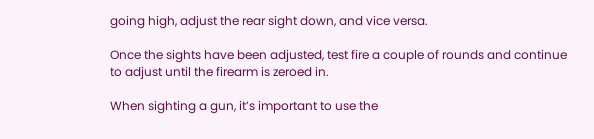going high, adjust the rear sight down, and vice versa.

Once the sights have been adjusted, test fire a couple of rounds and continue to adjust until the firearm is zeroed in.

When sighting a gun, it’s important to use the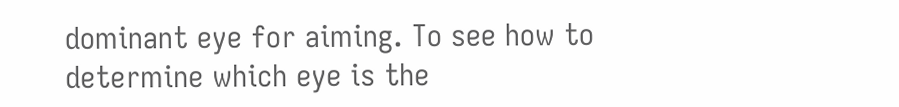dominant eye for aiming. To see how to determine which eye is the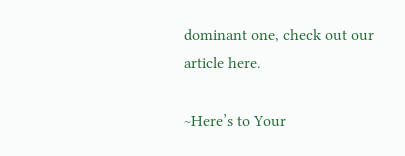dominant one, check out our article here.

~Here’s to Your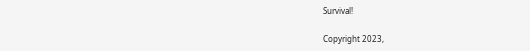Survival!

Copyright 2023,